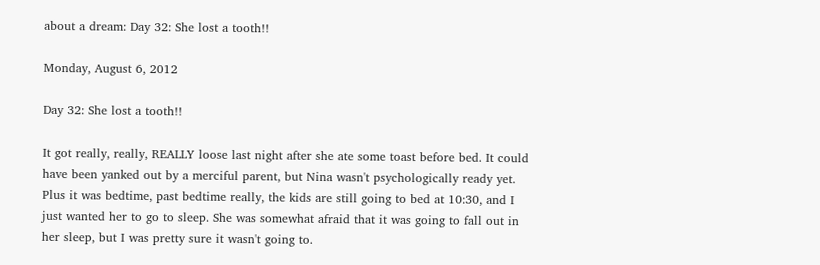about a dream: Day 32: She lost a tooth!!

Monday, August 6, 2012

Day 32: She lost a tooth!!

It got really, really, REALLY loose last night after she ate some toast before bed. It could have been yanked out by a merciful parent, but Nina wasn't psychologically ready yet. Plus it was bedtime, past bedtime really, the kids are still going to bed at 10:30, and I just wanted her to go to sleep. She was somewhat afraid that it was going to fall out in her sleep, but I was pretty sure it wasn't going to.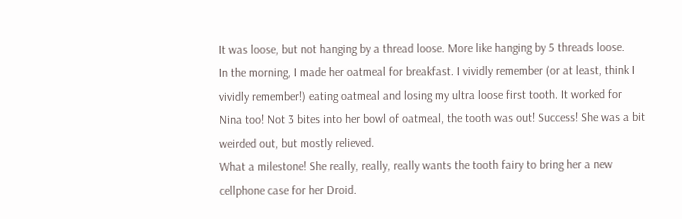It was loose, but not hanging by a thread loose. More like hanging by 5 threads loose.
In the morning, I made her oatmeal for breakfast. I vividly remember (or at least, think I vividly remember!) eating oatmeal and losing my ultra loose first tooth. It worked for Nina too! Not 3 bites into her bowl of oatmeal, the tooth was out! Success! She was a bit weirded out, but mostly relieved.
What a milestone! She really, really, really wants the tooth fairy to bring her a new cellphone case for her Droid.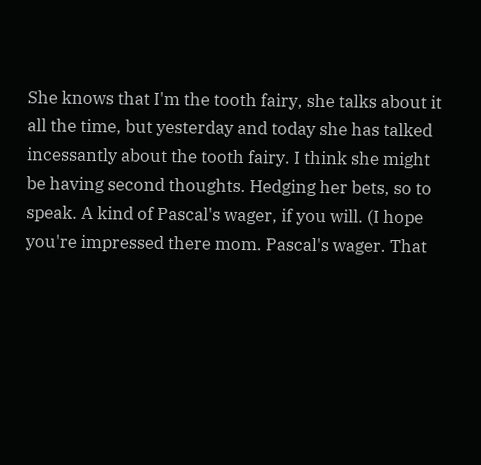She knows that I'm the tooth fairy, she talks about it all the time, but yesterday and today she has talked incessantly about the tooth fairy. I think she might be having second thoughts. Hedging her bets, so to speak. A kind of Pascal's wager, if you will. (I hope you're impressed there mom. Pascal's wager. That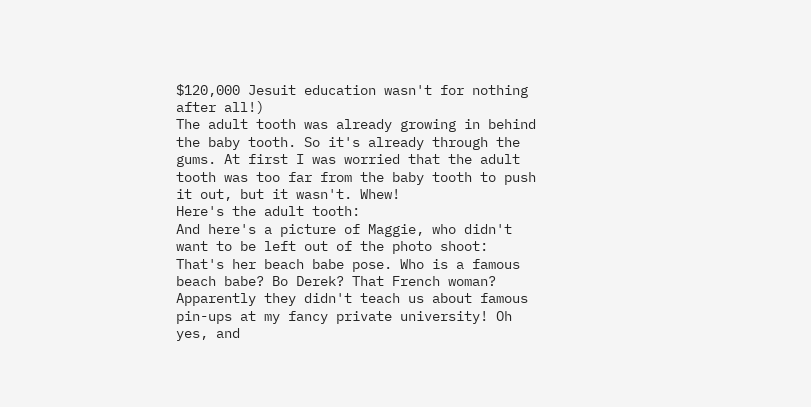$120,000 Jesuit education wasn't for nothing after all!)
The adult tooth was already growing in behind the baby tooth. So it's already through the gums. At first I was worried that the adult tooth was too far from the baby tooth to push it out, but it wasn't. Whew!
Here's the adult tooth:
And here's a picture of Maggie, who didn't want to be left out of the photo shoot:
That's her beach babe pose. Who is a famous beach babe? Bo Derek? That French woman? Apparently they didn't teach us about famous pin-ups at my fancy private university! Oh yes, and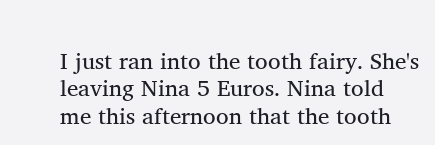I just ran into the tooth fairy. She's leaving Nina 5 Euros. Nina told me this afternoon that the tooth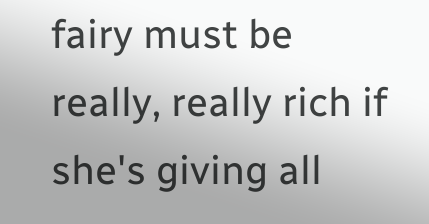fairy must be really, really rich if she's giving all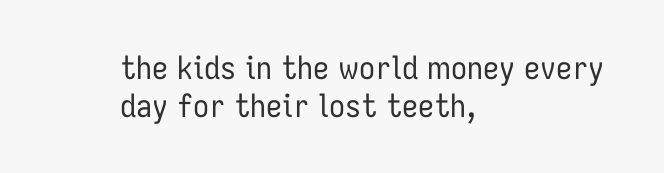the kids in the world money every day for their lost teeth,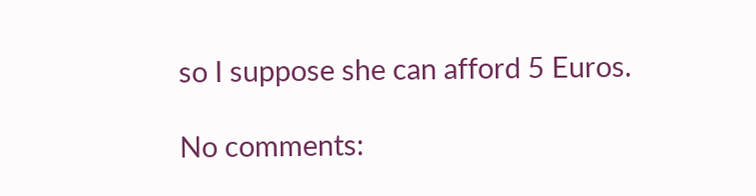so I suppose she can afford 5 Euros.

No comments: